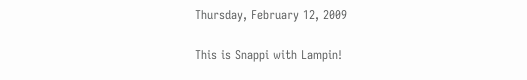Thursday, February 12, 2009

This is Snappi with Lampin!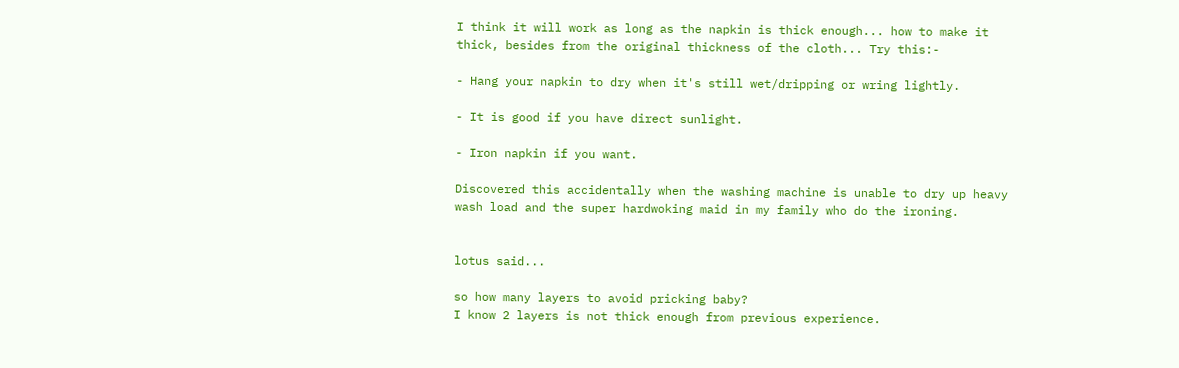I think it will work as long as the napkin is thick enough... how to make it thick, besides from the original thickness of the cloth... Try this:-

- Hang your napkin to dry when it's still wet/dripping or wring lightly.

- It is good if you have direct sunlight.

- Iron napkin if you want.

Discovered this accidentally when the washing machine is unable to dry up heavy wash load and the super hardwoking maid in my family who do the ironing.


lotus said...

so how many layers to avoid pricking baby?
I know 2 layers is not thick enough from previous experience.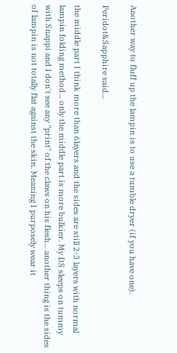Another way to fluff up the lampin is to use a tumble dryer (if you have one).

Peridot&Sapphire said...

the middle part I think more than 6layers and the sides are still 2-3 layers with normal lampin folding method... only the middle part is more bulkier. My DS sleeps on tummy with Snappi and I don't see any "print" of the claws on his flesh... another thing is the sides of lampin is not totally flat against the skin. Meaning I purposely wear it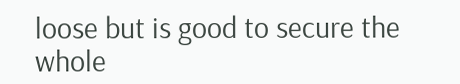loose but is good to secure the whole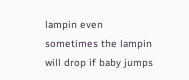lampin even sometimes the lampin will drop if baby jumps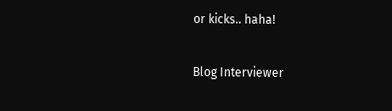or kicks.. haha!

Blog Interviewer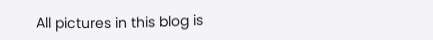All pictures in this blog is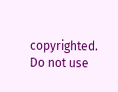copyrighted.
Do not use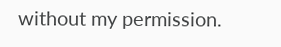without my permission.